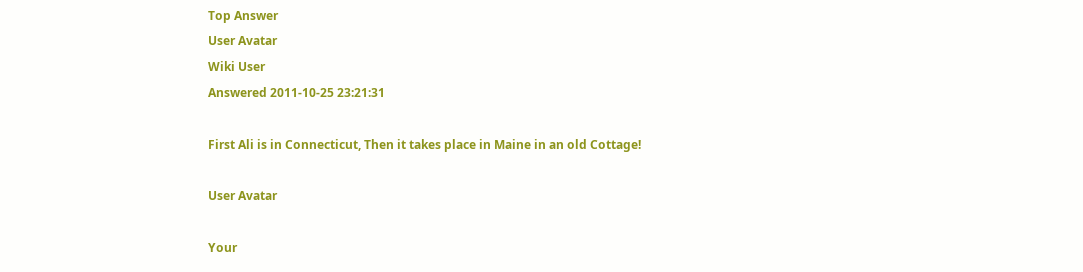Top Answer
User Avatar
Wiki User
Answered 2011-10-25 23:21:31

First Ali is in Connecticut, Then it takes place in Maine in an old Cottage!

User Avatar

Your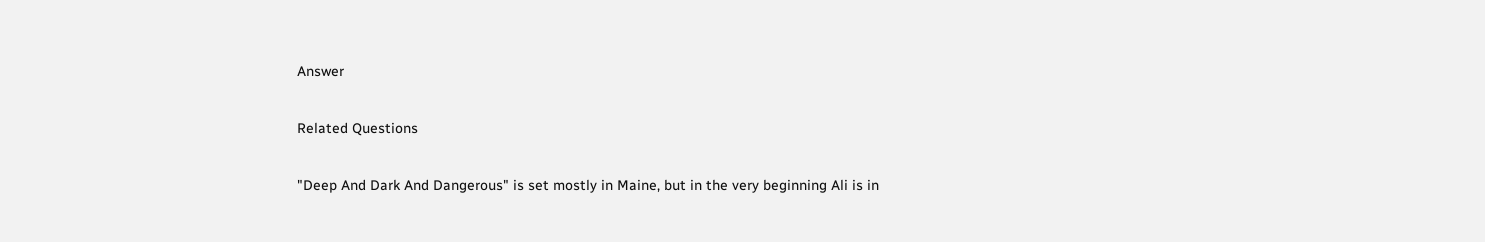Answer

Related Questions

"Deep And Dark And Dangerous" is set mostly in Maine, but in the very beginning Ali is in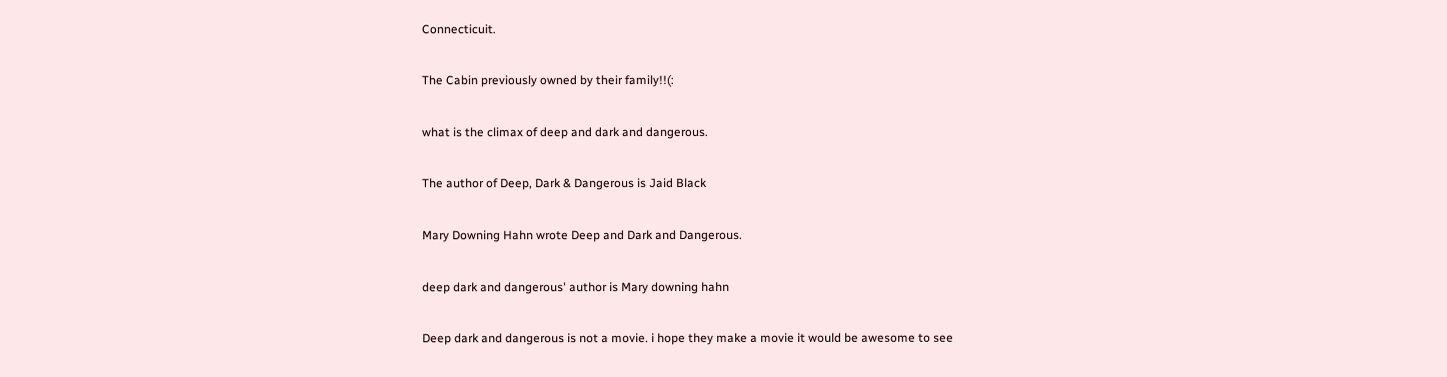Connecticuit.

The Cabin previously owned by their family!!(:

what is the climax of deep and dark and dangerous.

The author of Deep, Dark & Dangerous is Jaid Black

Mary Downing Hahn wrote Deep and Dark and Dangerous.

deep dark and dangerous' author is Mary downing hahn

Deep dark and dangerous is not a movie. i hope they make a movie it would be awesome to see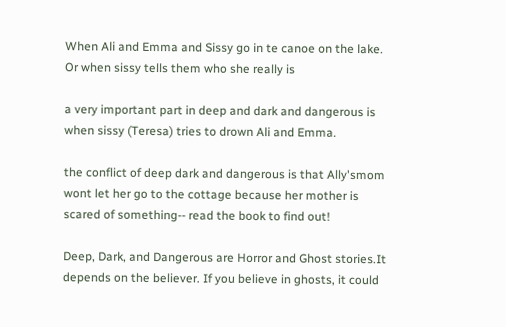When Ali and Emma and Sissy go in te canoe on the lake. Or when sissy tells them who she really is

a very important part in deep and dark and dangerous is when sissy (Teresa) tries to drown Ali and Emma.

the conflict of deep dark and dangerous is that Ally'smom wont let her go to the cottage because her mother is scared of something-- read the book to find out!

Deep, Dark, and Dangerous are Horror and Ghost stories.It depends on the believer. If you believe in ghosts, it could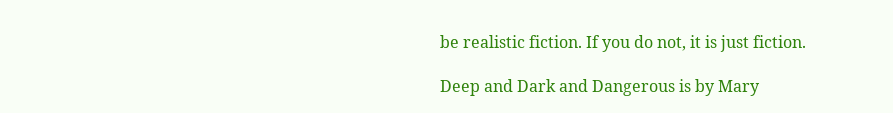be realistic fiction. If you do not, it is just fiction.

Deep and Dark and Dangerous is by Mary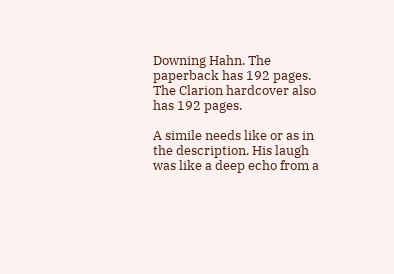Downing Hahn. The paperback has 192 pages. The Clarion hardcover also has 192 pages.

A simile needs like or as in the description. His laugh was like a deep echo from a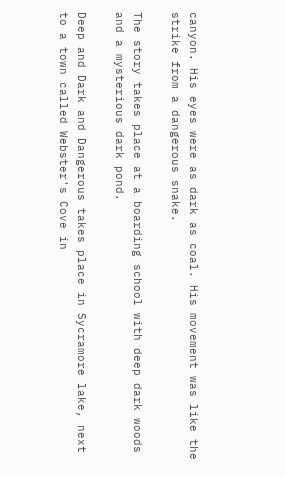canyon. His eyes were as dark as coal. His movement was like the strike from a dangerous snake.

The story takes place at a boarding school with deep dark woods and a mysterious dark pond.

Deep and Dark and Dangerous takes place in Sycramore lake, next to a town called Webster's Cove in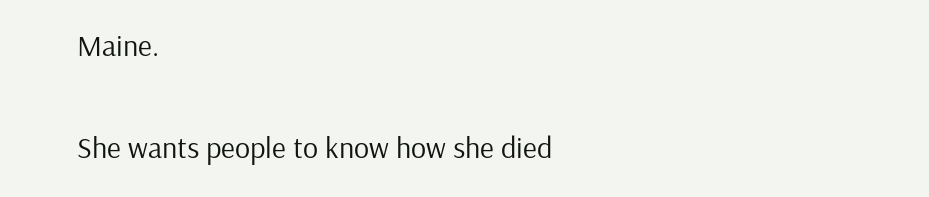Maine.

She wants people to know how she died